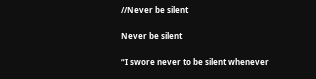//Never be silent

Never be silent

“I swore never to be silent whenever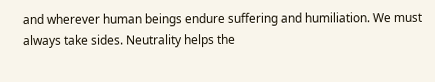and wherever human beings endure suffering and humiliation. We must always take sides. Neutrality helps the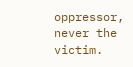oppressor, never the victim.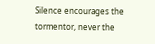Silence encourages the tormentor, never the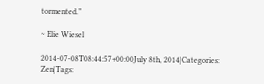tormented.”

~ Elie Wiesel

2014-07-08T08:44:57+00:00July 8th, 2014|Categories: Zen|Tags: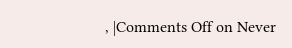, |Comments Off on Never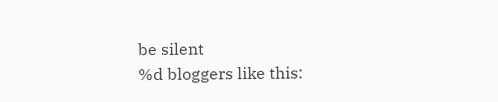be silent
%d bloggers like this: